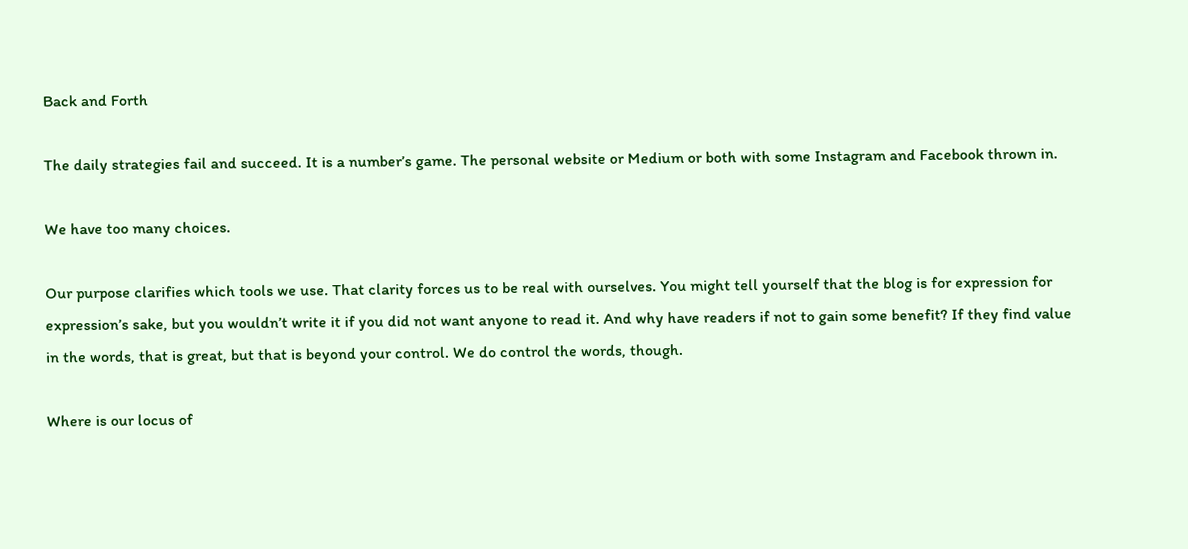Back and Forth

The daily strategies fail and succeed. It is a number’s game. The personal website or Medium or both with some Instagram and Facebook thrown in.

We have too many choices.

Our purpose clarifies which tools we use. That clarity forces us to be real with ourselves. You might tell yourself that the blog is for expression for expression’s sake, but you wouldn’t write it if you did not want anyone to read it. And why have readers if not to gain some benefit? If they find value in the words, that is great, but that is beyond your control. We do control the words, though.

Where is our locus of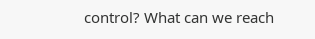control? What can we reach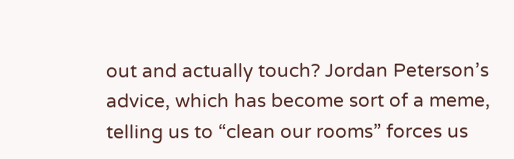out and actually touch? Jordan Peterson’s advice, which has become sort of a meme, telling us to “clean our rooms” forces us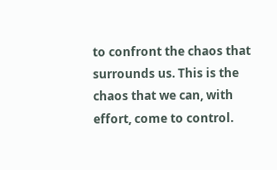to confront the chaos that surrounds us. This is the chaos that we can, with effort, come to control.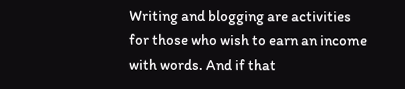Writing and blogging are activities for those who wish to earn an income with words. And if that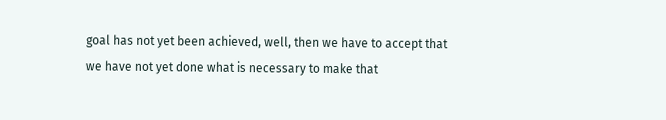goal has not yet been achieved, well, then we have to accept that we have not yet done what is necessary to make that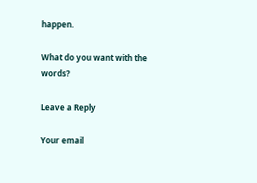happen.

What do you want with the words?

Leave a Reply

Your email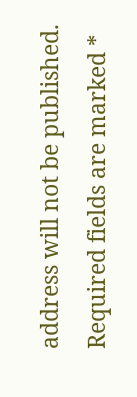address will not be published. Required fields are marked *